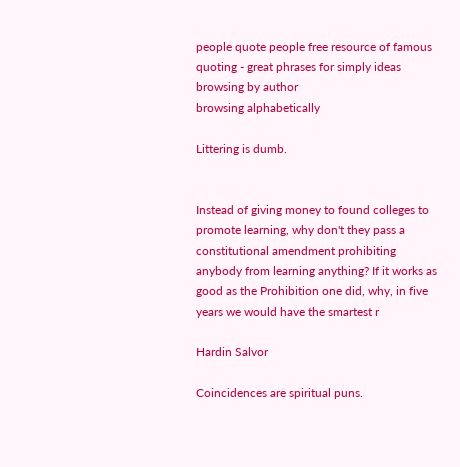people quote people free resource of famous quoting - great phrases for simply ideas
browsing by author
browsing alphabetically

Littering is dumb.


Instead of giving money to found colleges to promote learning, why don't they pass a constitutional amendment prohibiting anybody from learning anything? If it works as good as the Prohibition one did, why, in five years we would have the smartest r

Hardin Salvor

Coincidences are spiritual puns.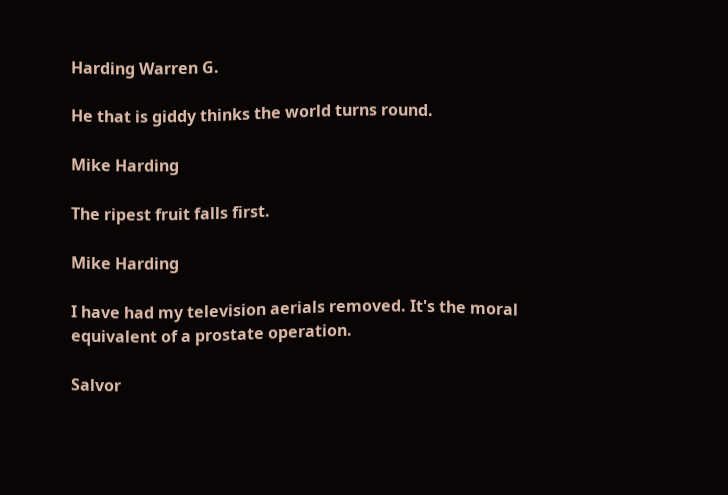Harding Warren G.

He that is giddy thinks the world turns round.

Mike Harding

The ripest fruit falls first.

Mike Harding

I have had my television aerials removed. It's the moral equivalent of a prostate operation.

Salvor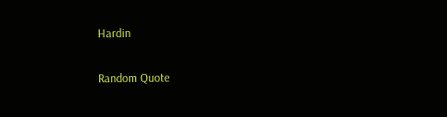Hardin

Random Quote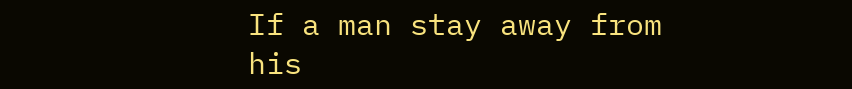If a man stay away from his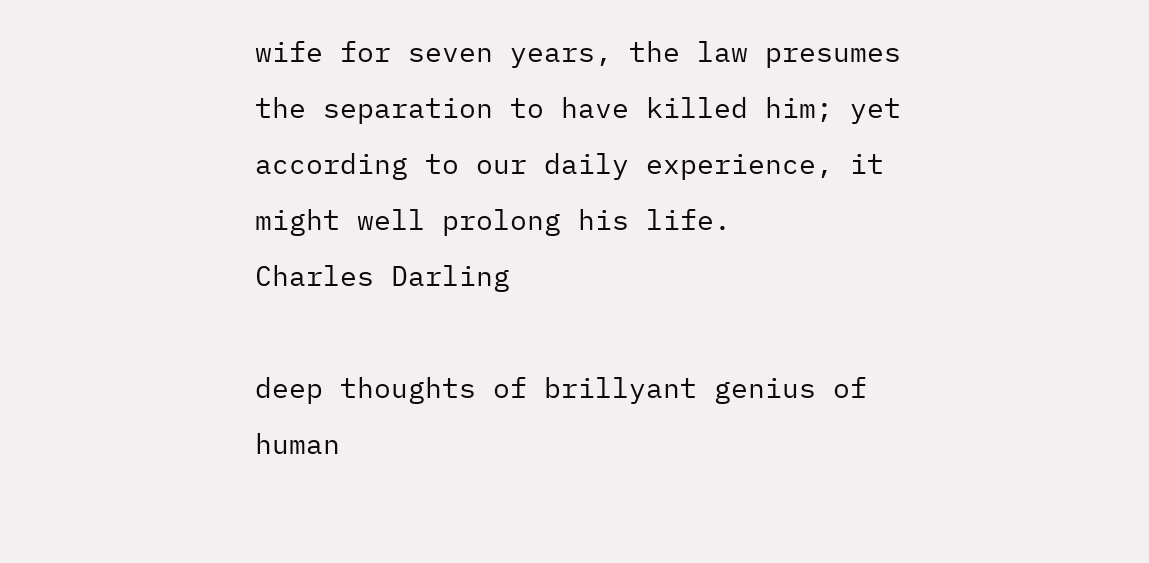wife for seven years, the law presumes the separation to have killed him; yet according to our daily experience, it might well prolong his life.
Charles Darling

deep thoughts of brillyant genius of human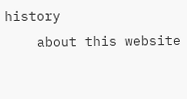history
    about this website